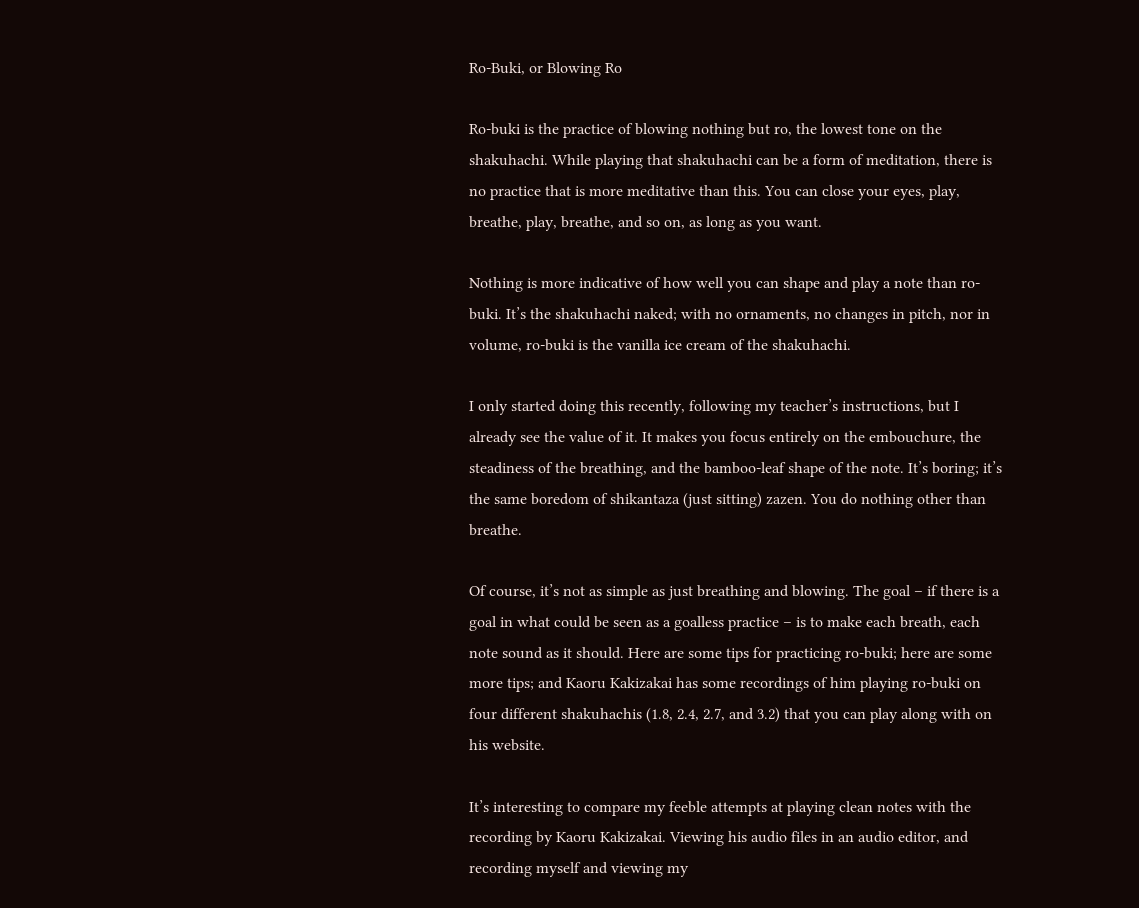Ro-Buki, or Blowing Ro

Ro-buki is the practice of blowing nothing but ro, the lowest tone on the shakuhachi. While playing that shakuhachi can be a form of meditation, there is no practice that is more meditative than this. You can close your eyes, play, breathe, play, breathe, and so on, as long as you want.

Nothing is more indicative of how well you can shape and play a note than ro-buki. It’s the shakuhachi naked; with no ornaments, no changes in pitch, nor in volume, ro-buki is the vanilla ice cream of the shakuhachi.

I only started doing this recently, following my teacher’s instructions, but I already see the value of it. It makes you focus entirely on the embouchure, the steadiness of the breathing, and the bamboo-leaf shape of the note. It’s boring; it’s the same boredom of shikantaza (just sitting) zazen. You do nothing other than breathe.

Of course, it’s not as simple as just breathing and blowing. The goal – if there is a goal in what could be seen as a goalless practice – is to make each breath, each note sound as it should. Here are some tips for practicing ro-buki; here are some more tips; and Kaoru Kakizakai has some recordings of him playing ro-buki on four different shakuhachis (1.8, 2.4, 2.7, and 3.2) that you can play along with on his website.

It’s interesting to compare my feeble attempts at playing clean notes with the recording by Kaoru Kakizakai. Viewing his audio files in an audio editor, and recording myself and viewing my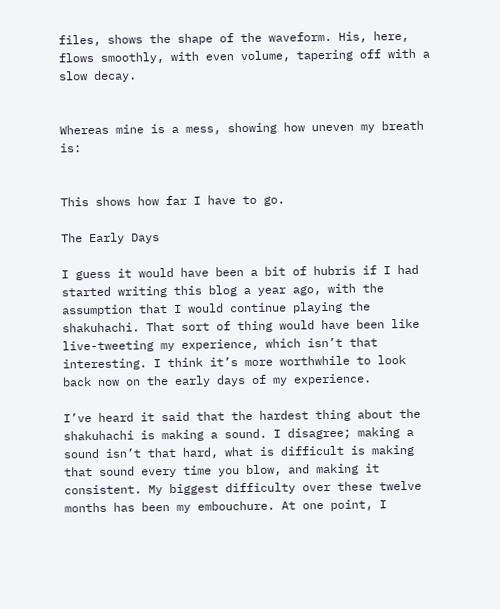files, shows the shape of the waveform. His, here, flows smoothly, with even volume, tapering off with a slow decay.


Whereas mine is a mess, showing how uneven my breath is:


This shows how far I have to go.

The Early Days

I guess it would have been a bit of hubris if I had started writing this blog a year ago, with the assumption that I would continue playing the shakuhachi. That sort of thing would have been like live-tweeting my experience, which isn’t that interesting. I think it’s more worthwhile to look back now on the early days of my experience.

I’ve heard it said that the hardest thing about the shakuhachi is making a sound. I disagree; making a sound isn’t that hard, what is difficult is making that sound every time you blow, and making it consistent. My biggest difficulty over these twelve months has been my embouchure. At one point, I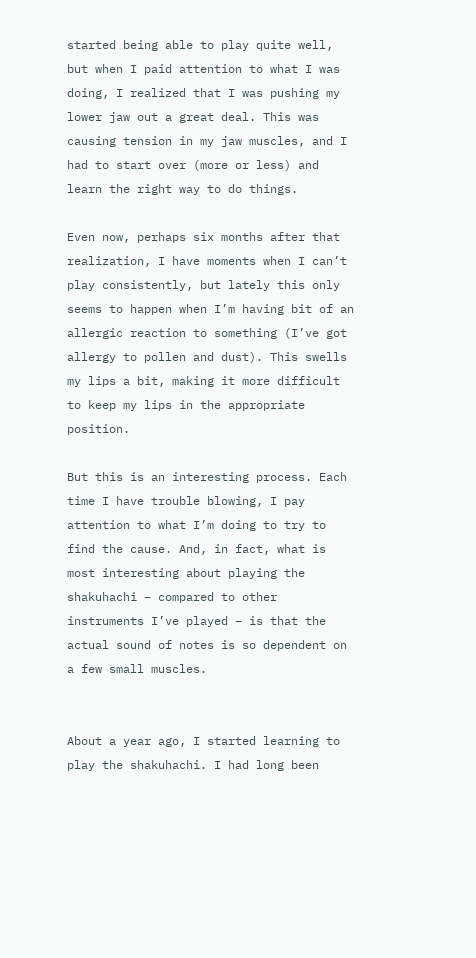started being able to play quite well, but when I paid attention to what I was doing, I realized that I was pushing my lower jaw out a great deal. This was causing tension in my jaw muscles, and I had to start over (more or less) and learn the right way to do things.

Even now, perhaps six months after that realization, I have moments when I can’t play consistently, but lately this only seems to happen when I’m having bit of an allergic reaction to something (I’ve got allergy to pollen and dust). This swells my lips a bit, making it more difficult to keep my lips in the appropriate position.

But this is an interesting process. Each time I have trouble blowing, I pay attention to what I’m doing to try to find the cause. And, in fact, what is most interesting about playing the shakuhachi – compared to other instruments I’ve played – is that the actual sound of notes is so dependent on a few small muscles.


About a year ago, I started learning to play the shakuhachi. I had long been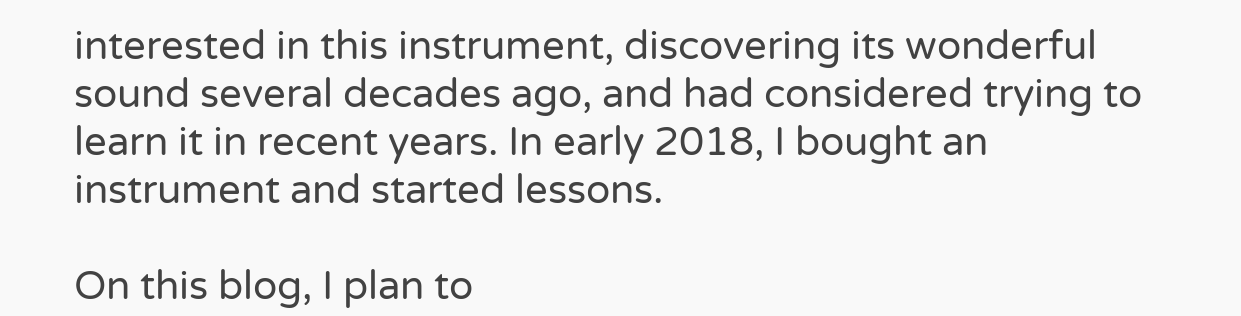interested in this instrument, discovering its wonderful sound several decades ago, and had considered trying to learn it in recent years. In early 2018, I bought an instrument and started lessons.

On this blog, I plan to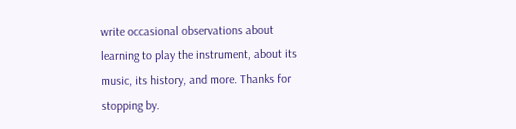write occasional observations about learning to play the instrument, about its music, its history, and more. Thanks for stopping by.